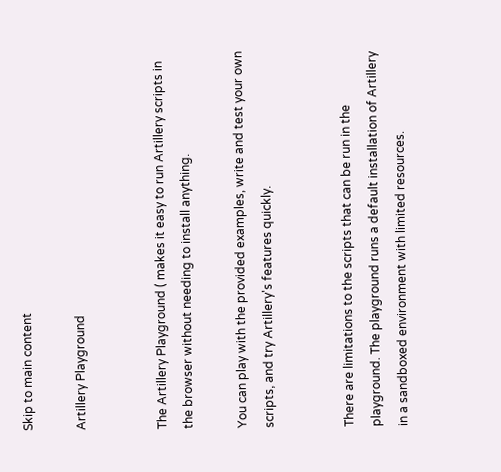Skip to main content

Artillery Playground


The Artillery Playground ( makes it easy to run Artillery scripts in the browser without needing to install anything.

You can play with the provided examples, write and test your own scripts, and try Artillery's features quickly.


There are limitations to the scripts that can be run in the playground. The playground runs a default installation of Artillery in a sandboxed environment with limited resources.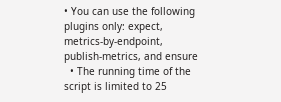• You can use the following plugins only: expect, metrics-by-endpoint, publish-metrics, and ensure
  • The running time of the script is limited to 25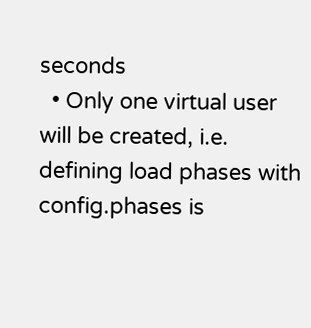seconds
  • Only one virtual user will be created, i.e. defining load phases with config.phases is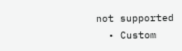not supported
  • Custom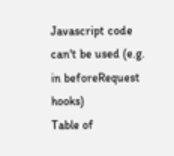Javascript code can't be used (e.g. in beforeRequest hooks)
Table of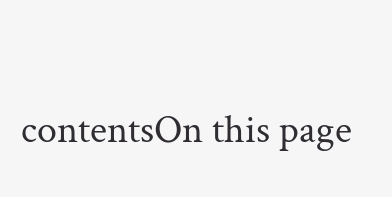contentsOn this page